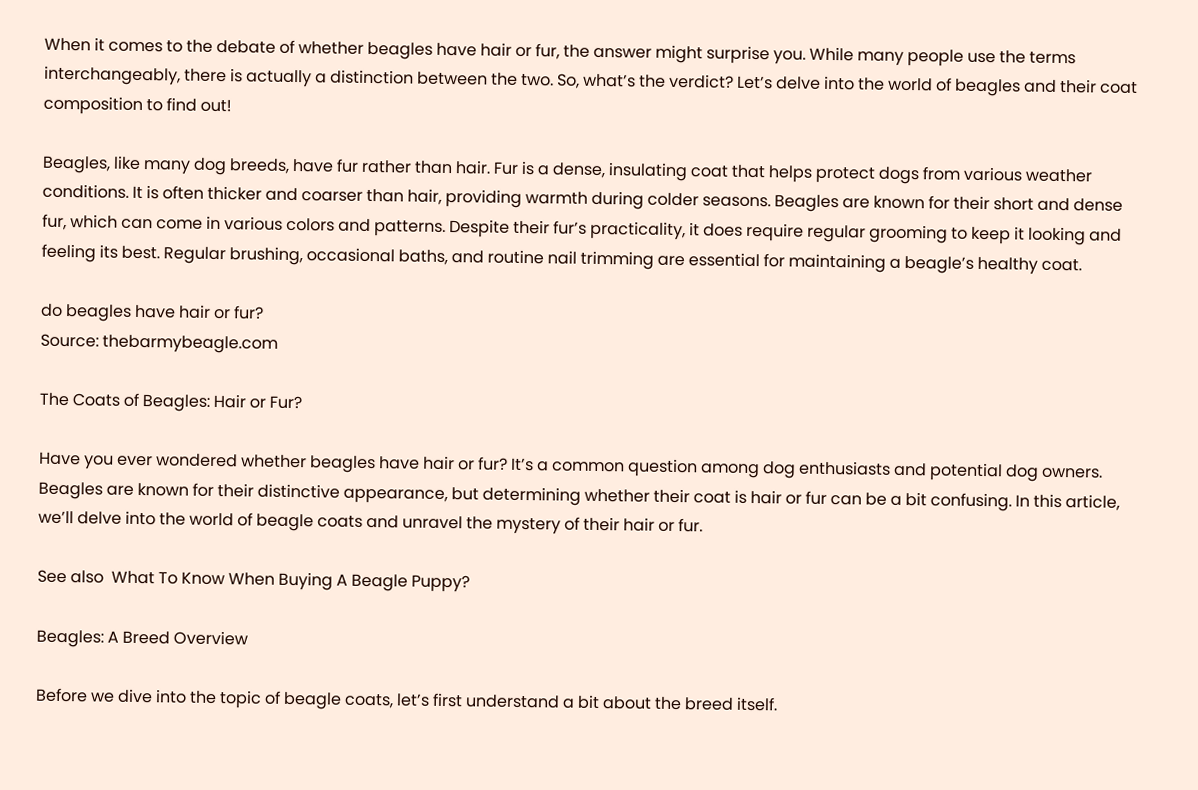When it comes to the debate of whether beagles have hair or fur, the answer might surprise you. While many people use the terms interchangeably, there is actually a distinction between the two. So, what’s the verdict? Let’s delve into the world of beagles and their coat composition to find out!

Beagles, like many dog breeds, have fur rather than hair. Fur is a dense, insulating coat that helps protect dogs from various weather conditions. It is often thicker and coarser than hair, providing warmth during colder seasons. Beagles are known for their short and dense fur, which can come in various colors and patterns. Despite their fur’s practicality, it does require regular grooming to keep it looking and feeling its best. Regular brushing, occasional baths, and routine nail trimming are essential for maintaining a beagle’s healthy coat.

do beagles have hair or fur?
Source: thebarmybeagle.com

The Coats of Beagles: Hair or Fur?

Have you ever wondered whether beagles have hair or fur? It’s a common question among dog enthusiasts and potential dog owners. Beagles are known for their distinctive appearance, but determining whether their coat is hair or fur can be a bit confusing. In this article, we’ll delve into the world of beagle coats and unravel the mystery of their hair or fur.

See also  What To Know When Buying A Beagle Puppy?

Beagles: A Breed Overview

Before we dive into the topic of beagle coats, let’s first understand a bit about the breed itself.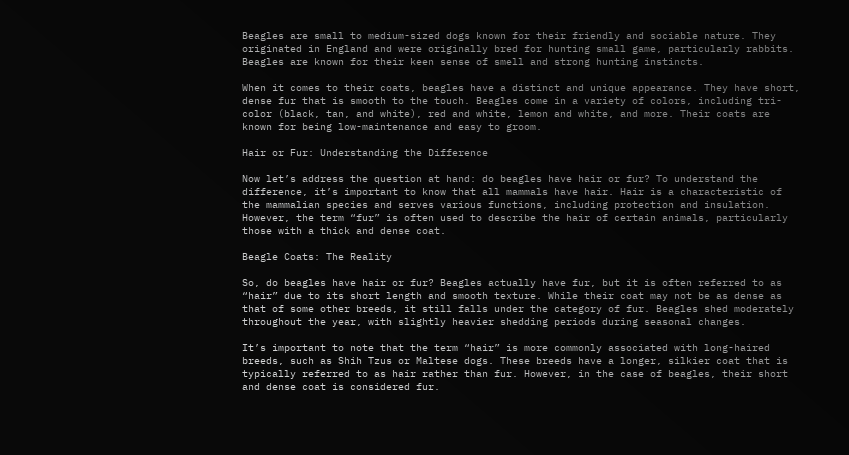Beagles are small to medium-sized dogs known for their friendly and sociable nature. They originated in England and were originally bred for hunting small game, particularly rabbits. Beagles are known for their keen sense of smell and strong hunting instincts.

When it comes to their coats, beagles have a distinct and unique appearance. They have short, dense fur that is smooth to the touch. Beagles come in a variety of colors, including tri-color (black, tan, and white), red and white, lemon and white, and more. Their coats are known for being low-maintenance and easy to groom.

Hair or Fur: Understanding the Difference

Now let’s address the question at hand: do beagles have hair or fur? To understand the difference, it’s important to know that all mammals have hair. Hair is a characteristic of the mammalian species and serves various functions, including protection and insulation. However, the term “fur” is often used to describe the hair of certain animals, particularly those with a thick and dense coat.

Beagle Coats: The Reality

So, do beagles have hair or fur? Beagles actually have fur, but it is often referred to as “hair” due to its short length and smooth texture. While their coat may not be as dense as that of some other breeds, it still falls under the category of fur. Beagles shed moderately throughout the year, with slightly heavier shedding periods during seasonal changes.

It’s important to note that the term “hair” is more commonly associated with long-haired breeds, such as Shih Tzus or Maltese dogs. These breeds have a longer, silkier coat that is typically referred to as hair rather than fur. However, in the case of beagles, their short and dense coat is considered fur.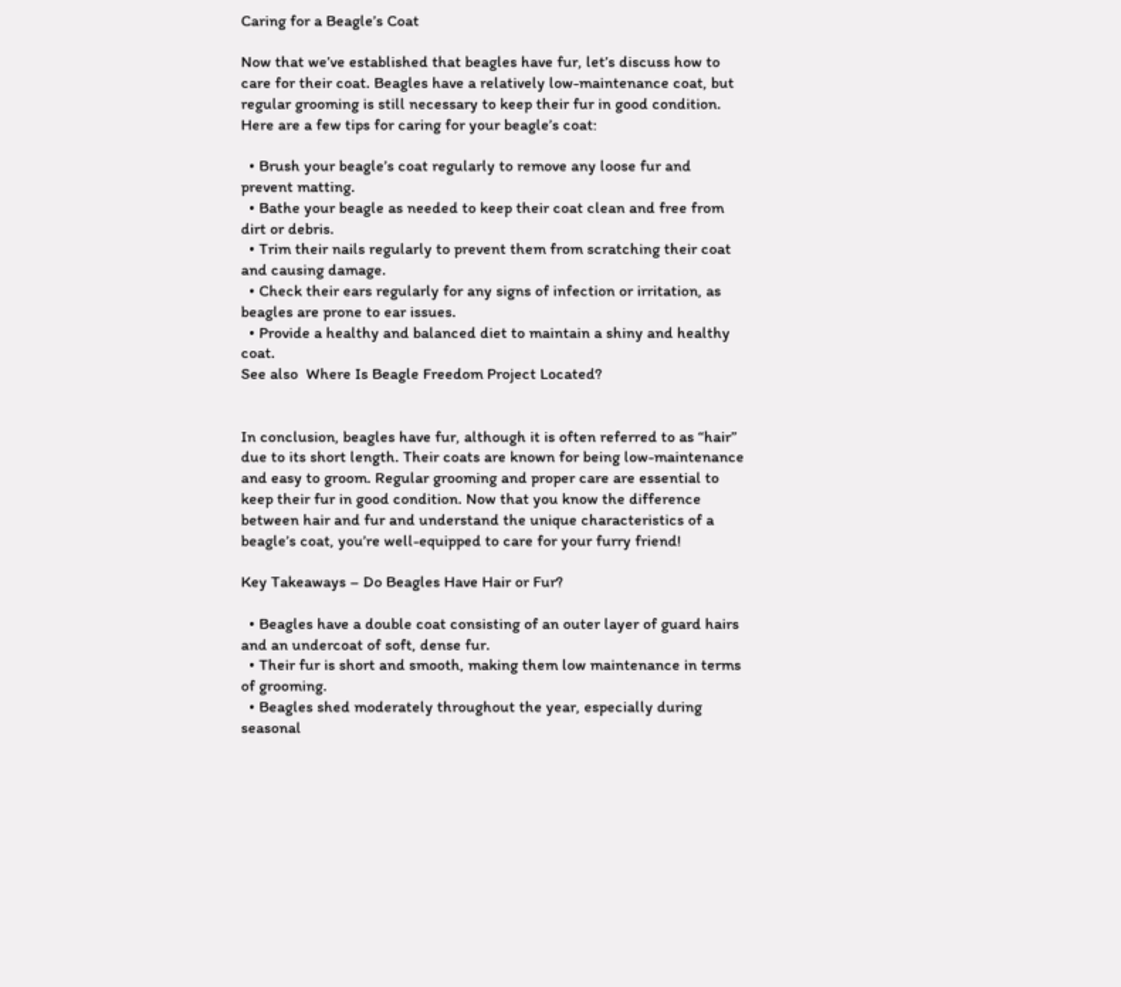Caring for a Beagle’s Coat

Now that we’ve established that beagles have fur, let’s discuss how to care for their coat. Beagles have a relatively low-maintenance coat, but regular grooming is still necessary to keep their fur in good condition. Here are a few tips for caring for your beagle’s coat:

  • Brush your beagle’s coat regularly to remove any loose fur and prevent matting.
  • Bathe your beagle as needed to keep their coat clean and free from dirt or debris.
  • Trim their nails regularly to prevent them from scratching their coat and causing damage.
  • Check their ears regularly for any signs of infection or irritation, as beagles are prone to ear issues.
  • Provide a healthy and balanced diet to maintain a shiny and healthy coat.
See also  Where Is Beagle Freedom Project Located?


In conclusion, beagles have fur, although it is often referred to as “hair” due to its short length. Their coats are known for being low-maintenance and easy to groom. Regular grooming and proper care are essential to keep their fur in good condition. Now that you know the difference between hair and fur and understand the unique characteristics of a beagle’s coat, you’re well-equipped to care for your furry friend!

Key Takeaways – Do Beagles Have Hair or Fur?

  • Beagles have a double coat consisting of an outer layer of guard hairs and an undercoat of soft, dense fur.
  • Their fur is short and smooth, making them low maintenance in terms of grooming.
  • Beagles shed moderately throughout the year, especially during seasonal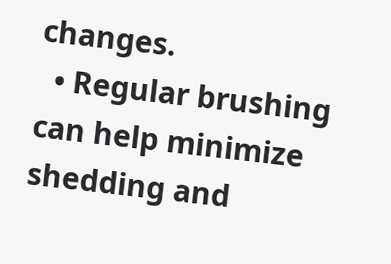changes.
  • Regular brushing can help minimize shedding and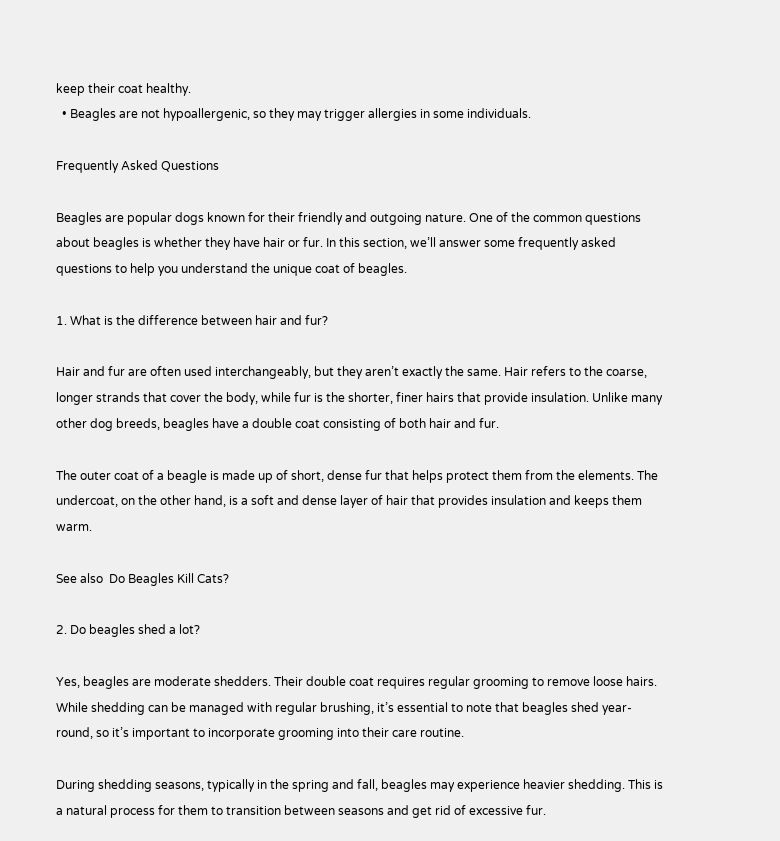keep their coat healthy.
  • Beagles are not hypoallergenic, so they may trigger allergies in some individuals.

Frequently Asked Questions

Beagles are popular dogs known for their friendly and outgoing nature. One of the common questions about beagles is whether they have hair or fur. In this section, we’ll answer some frequently asked questions to help you understand the unique coat of beagles.

1. What is the difference between hair and fur?

Hair and fur are often used interchangeably, but they aren’t exactly the same. Hair refers to the coarse, longer strands that cover the body, while fur is the shorter, finer hairs that provide insulation. Unlike many other dog breeds, beagles have a double coat consisting of both hair and fur.

The outer coat of a beagle is made up of short, dense fur that helps protect them from the elements. The undercoat, on the other hand, is a soft and dense layer of hair that provides insulation and keeps them warm.

See also  Do Beagles Kill Cats?

2. Do beagles shed a lot?

Yes, beagles are moderate shedders. Their double coat requires regular grooming to remove loose hairs. While shedding can be managed with regular brushing, it’s essential to note that beagles shed year-round, so it’s important to incorporate grooming into their care routine.

During shedding seasons, typically in the spring and fall, beagles may experience heavier shedding. This is a natural process for them to transition between seasons and get rid of excessive fur.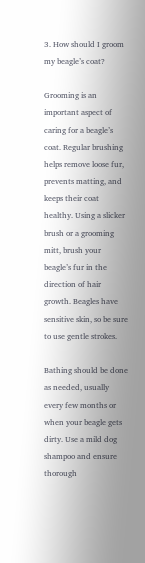3. How should I groom my beagle’s coat?

Grooming is an important aspect of caring for a beagle’s coat. Regular brushing helps remove loose fur, prevents matting, and keeps their coat healthy. Using a slicker brush or a grooming mitt, brush your beagle’s fur in the direction of hair growth. Beagles have sensitive skin, so be sure to use gentle strokes.

Bathing should be done as needed, usually every few months or when your beagle gets dirty. Use a mild dog shampoo and ensure thorough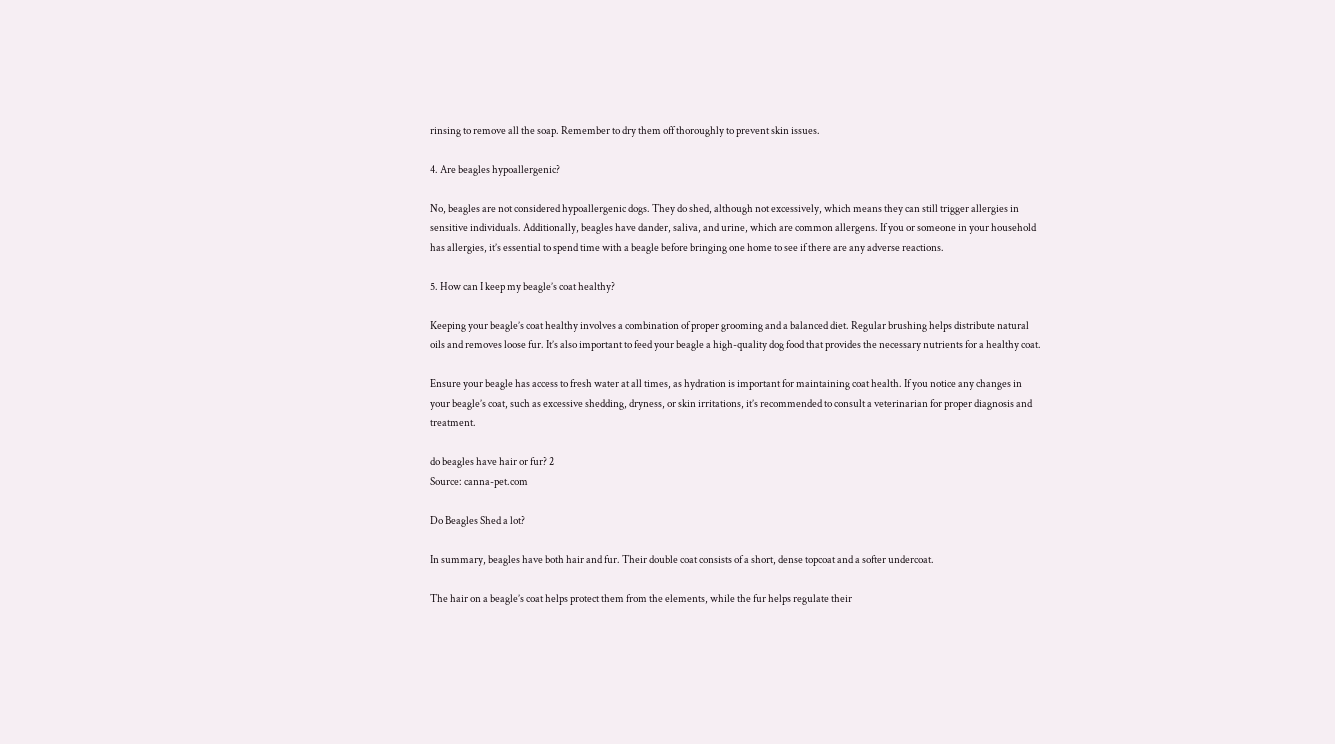rinsing to remove all the soap. Remember to dry them off thoroughly to prevent skin issues.

4. Are beagles hypoallergenic?

No, beagles are not considered hypoallergenic dogs. They do shed, although not excessively, which means they can still trigger allergies in sensitive individuals. Additionally, beagles have dander, saliva, and urine, which are common allergens. If you or someone in your household has allergies, it’s essential to spend time with a beagle before bringing one home to see if there are any adverse reactions.

5. How can I keep my beagle’s coat healthy?

Keeping your beagle’s coat healthy involves a combination of proper grooming and a balanced diet. Regular brushing helps distribute natural oils and removes loose fur. It’s also important to feed your beagle a high-quality dog food that provides the necessary nutrients for a healthy coat.

Ensure your beagle has access to fresh water at all times, as hydration is important for maintaining coat health. If you notice any changes in your beagle’s coat, such as excessive shedding, dryness, or skin irritations, it’s recommended to consult a veterinarian for proper diagnosis and treatment.

do beagles have hair or fur? 2
Source: canna-pet.com

Do Beagles Shed a lot?

In summary, beagles have both hair and fur. Their double coat consists of a short, dense topcoat and a softer undercoat.

The hair on a beagle’s coat helps protect them from the elements, while the fur helps regulate their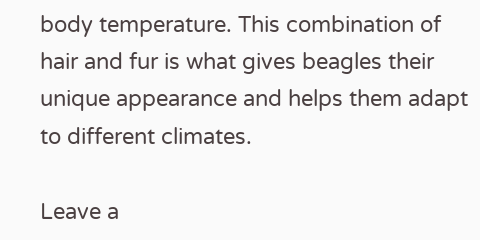body temperature. This combination of hair and fur is what gives beagles their unique appearance and helps them adapt to different climates.

Leave a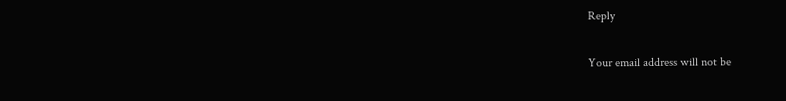Reply

Your email address will not be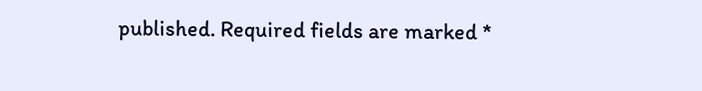published. Required fields are marked *